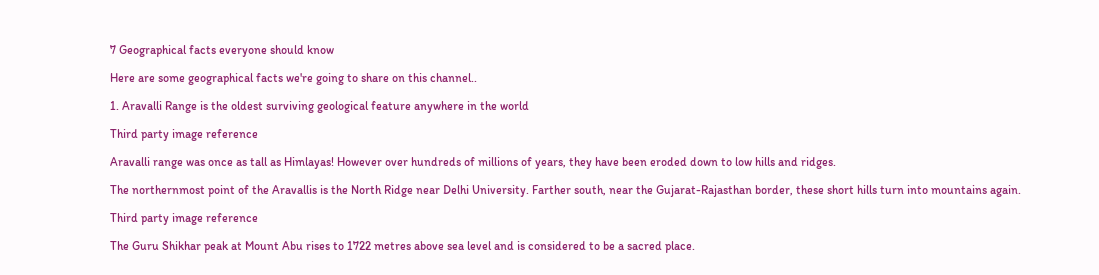7 Geographical facts everyone should know

Here are some geographical facts we're going to share on this channel..

1. Aravalli Range is the oldest surviving geological feature anywhere in the world

Third party image reference

Aravalli range was once as tall as Himlayas! However over hundreds of millions of years, they have been eroded down to low hills and ridges.

The northernmost point of the Aravallis is the North Ridge near Delhi University. Farther south, near the Gujarat-Rajasthan border, these short hills turn into mountains again.

Third party image reference

The Guru Shikhar peak at Mount Abu rises to 1722 metres above sea level and is considered to be a sacred place.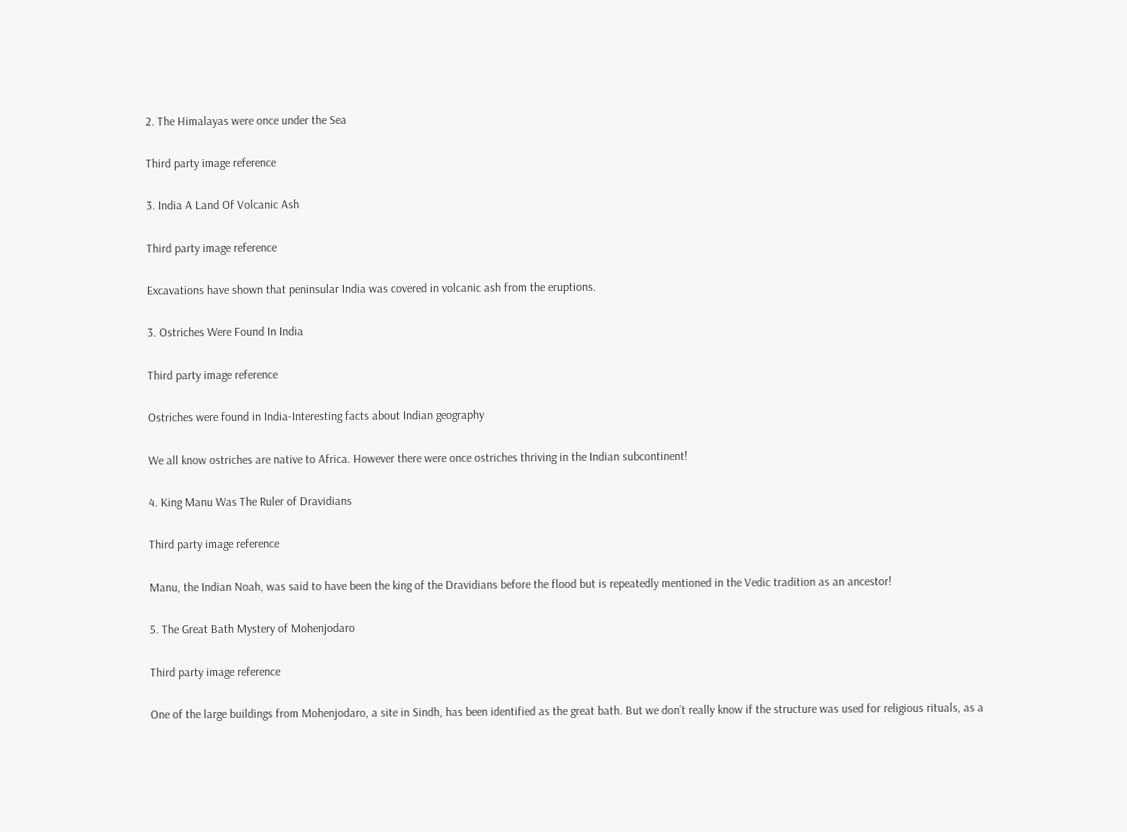2. The Himalayas were once under the Sea

Third party image reference

3. India A Land Of Volcanic Ash

Third party image reference

Excavations have shown that peninsular India was covered in volcanic ash from the eruptions.

3. Ostriches Were Found In India

Third party image reference

Ostriches were found in India-Interesting facts about Indian geography

We all know ostriches are native to Africa. However there were once ostriches thriving in the Indian subcontinent!

4. King Manu Was The Ruler of Dravidians

Third party image reference

Manu, the Indian Noah, was said to have been the king of the Dravidians before the flood but is repeatedly mentioned in the Vedic tradition as an ancestor!

5. The Great Bath Mystery of Mohenjodaro

Third party image reference

One of the large buildings from Mohenjodaro, a site in Sindh, has been identified as the great bath. But we don’t really know if the structure was used for religious rituals, as a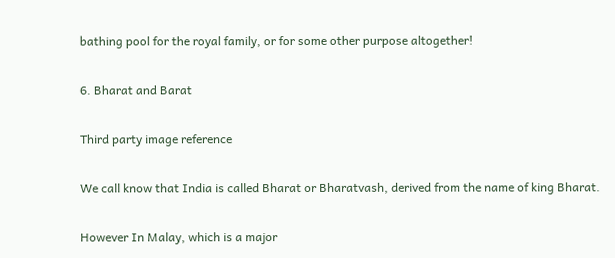bathing pool for the royal family, or for some other purpose altogether!

6. Bharat and Barat

Third party image reference

We call know that India is called Bharat or Bharatvash, derived from the name of king Bharat.

However In Malay, which is a major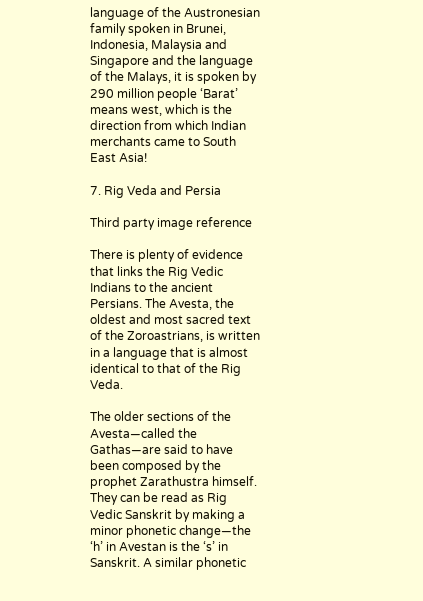language of the Austronesian family spoken in Brunei, Indonesia, Malaysia and Singapore and the language of the Malays, it is spoken by 290 million people ‘Barat’ means west, which is the direction from which Indian merchants came to South East Asia!

7. Rig Veda and Persia

Third party image reference

There is plenty of evidence that links the Rig Vedic Indians to the ancient Persians. The Avesta, the oldest and most sacred text of the Zoroastrians, is written in a language that is almost identical to that of the Rig Veda.

The older sections of the Avesta—called the Gathas—are said to have been composed by the prophet Zarathustra himself. They can be read as Rig Vedic Sanskrit by making a minor phonetic change—the ‘h’ in Avestan is the ‘s’ in Sanskrit. A similar phonetic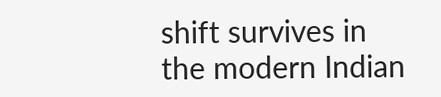shift survives in the modern Indian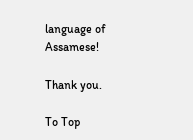language of Assamese!

Thank you.

To Top